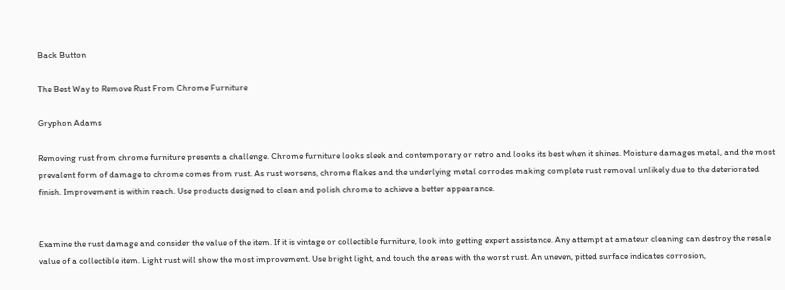Back Button

The Best Way to Remove Rust From Chrome Furniture

Gryphon Adams

Removing rust from chrome furniture presents a challenge. Chrome furniture looks sleek and contemporary or retro and looks its best when it shines. Moisture damages metal, and the most prevalent form of damage to chrome comes from rust. As rust worsens, chrome flakes and the underlying metal corrodes making complete rust removal unlikely due to the deteriorated finish. Improvement is within reach. Use products designed to clean and polish chrome to achieve a better appearance.


Examine the rust damage and consider the value of the item. If it is vintage or collectible furniture, look into getting expert assistance. Any attempt at amateur cleaning can destroy the resale value of a collectible item. Light rust will show the most improvement. Use bright light, and touch the areas with the worst rust. An uneven, pitted surface indicates corrosion,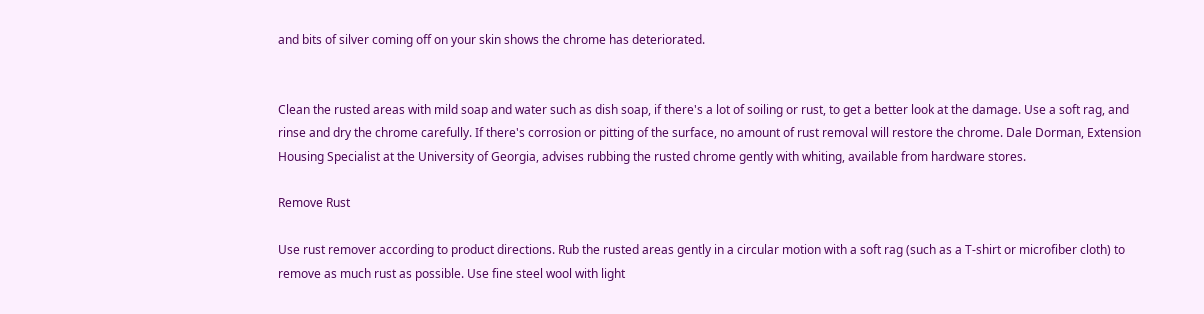and bits of silver coming off on your skin shows the chrome has deteriorated.


Clean the rusted areas with mild soap and water such as dish soap, if there's a lot of soiling or rust, to get a better look at the damage. Use a soft rag, and rinse and dry the chrome carefully. If there's corrosion or pitting of the surface, no amount of rust removal will restore the chrome. Dale Dorman, Extension Housing Specialist at the University of Georgia, advises rubbing the rusted chrome gently with whiting, available from hardware stores.

Remove Rust

Use rust remover according to product directions. Rub the rusted areas gently in a circular motion with a soft rag (such as a T-shirt or microfiber cloth) to remove as much rust as possible. Use fine steel wool with light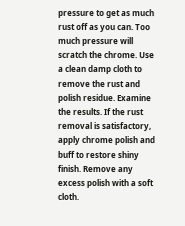pressure to get as much rust off as you can. Too much pressure will scratch the chrome. Use a clean damp cloth to remove the rust and polish residue. Examine the results. If the rust removal is satisfactory, apply chrome polish and buff to restore shiny finish. Remove any excess polish with a soft cloth.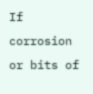If corrosion or bits of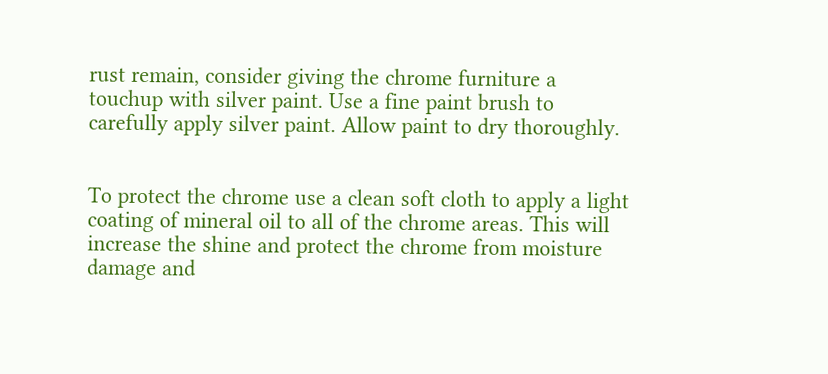rust remain, consider giving the chrome furniture a touchup with silver paint. Use a fine paint brush to carefully apply silver paint. Allow paint to dry thoroughly.


To protect the chrome use a clean soft cloth to apply a light coating of mineral oil to all of the chrome areas. This will increase the shine and protect the chrome from moisture damage and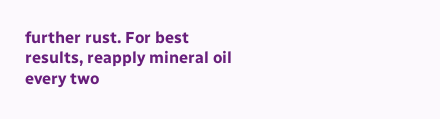further rust. For best results, reapply mineral oil every two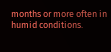months or more often in humid conditions.